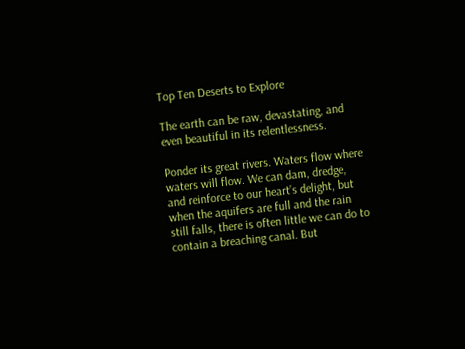Top Ten Deserts to Explore

The earth can be raw, devastating, and even beautiful in its relentlessness.

Ponder its great rivers. Waters flow where waters will flow. We can dam, dredge, and reinforce to our heart’s delight, but when the aquifers are full and the rain still falls, there is often little we can do to contain a breaching canal. But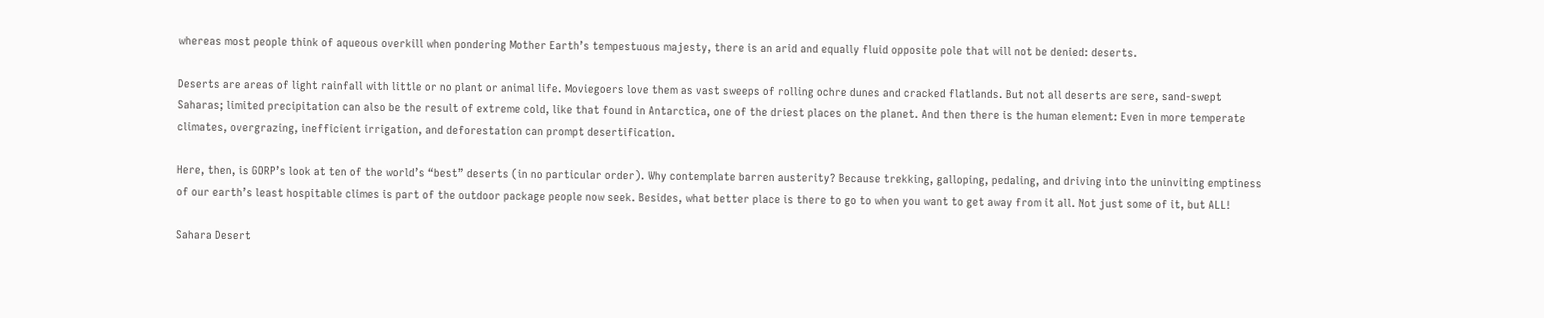whereas most people think of aqueous overkill when pondering Mother Earth’s tempestuous majesty, there is an arid and equally fluid opposite pole that will not be denied: deserts.

Deserts are areas of light rainfall with little or no plant or animal life. Moviegoers love them as vast sweeps of rolling ochre dunes and cracked flatlands. But not all deserts are sere, sand-swept Saharas; limited precipitation can also be the result of extreme cold, like that found in Antarctica, one of the driest places on the planet. And then there is the human element: Even in more temperate climates, overgrazing, inefficient irrigation, and deforestation can prompt desertification.

Here, then, is GORP’s look at ten of the world’s “best” deserts (in no particular order). Why contemplate barren austerity? Because trekking, galloping, pedaling, and driving into the uninviting emptiness of our earth’s least hospitable climes is part of the outdoor package people now seek. Besides, what better place is there to go to when you want to get away from it all. Not just some of it, but ALL!

Sahara Desert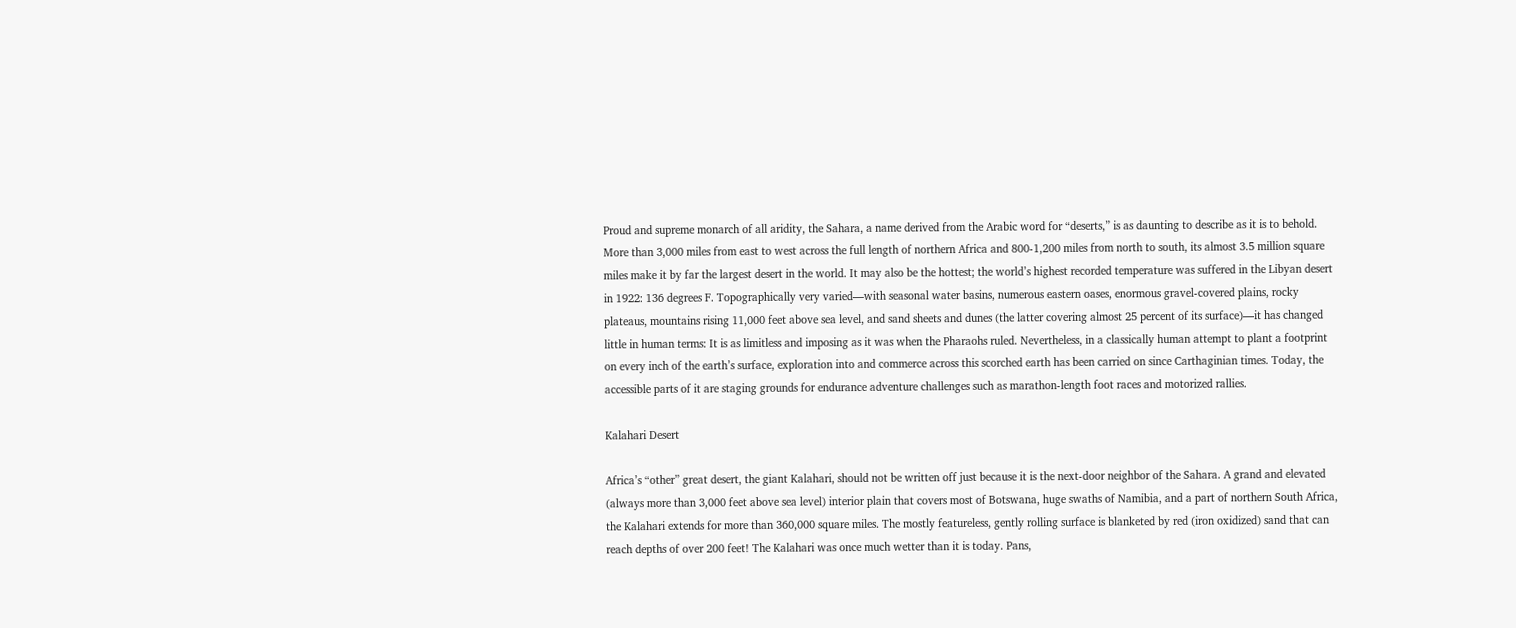Proud and supreme monarch of all aridity, the Sahara, a name derived from the Arabic word for “deserts,” is as daunting to describe as it is to behold. More than 3,000 miles from east to west across the full length of northern Africa and 800-1,200 miles from north to south, its almost 3.5 million square miles make it by far the largest desert in the world. It may also be the hottest; the world’s highest recorded temperature was suffered in the Libyan desert in 1922: 136 degrees F. Topographically very varied—with seasonal water basins, numerous eastern oases, enormous gravel-covered plains, rocky plateaus, mountains rising 11,000 feet above sea level, and sand sheets and dunes (the latter covering almost 25 percent of its surface)—it has changed little in human terms: It is as limitless and imposing as it was when the Pharaohs ruled. Nevertheless, in a classically human attempt to plant a footprint on every inch of the earth’s surface, exploration into and commerce across this scorched earth has been carried on since Carthaginian times. Today, the accessible parts of it are staging grounds for endurance adventure challenges such as marathon-length foot races and motorized rallies.

Kalahari Desert

Africa’s “other” great desert, the giant Kalahari, should not be written off just because it is the next-door neighbor of the Sahara. A grand and elevated (always more than 3,000 feet above sea level) interior plain that covers most of Botswana, huge swaths of Namibia, and a part of northern South Africa, the Kalahari extends for more than 360,000 square miles. The mostly featureless, gently rolling surface is blanketed by red (iron oxidized) sand that can reach depths of over 200 feet! The Kalahari was once much wetter than it is today. Pans,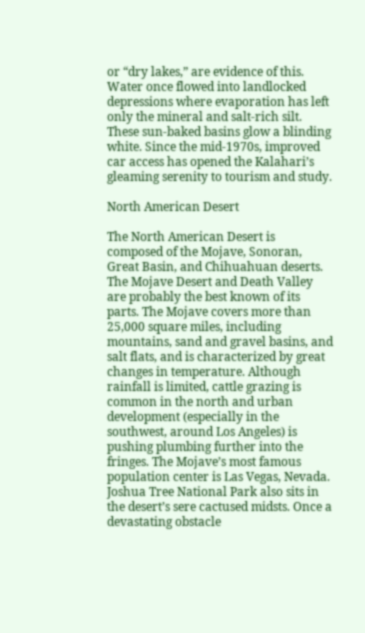or “dry lakes,” are evidence of this. Water once flowed into landlocked depressions where evaporation has left only the mineral and salt-rich silt. These sun-baked basins glow a blinding white. Since the mid-1970s, improved car access has opened the Kalahari’s gleaming serenity to tourism and study.

North American Desert

The North American Desert is composed of the Mojave, Sonoran, Great Basin, and Chihuahuan deserts. The Mojave Desert and Death Valley are probably the best known of its parts. The Mojave covers more than 25,000 square miles, including mountains, sand and gravel basins, and salt flats, and is characterized by great changes in temperature. Although rainfall is limited, cattle grazing is common in the north and urban development (especially in the southwest, around Los Angeles) is pushing plumbing further into the fringes. The Mojave’s most famous population center is Las Vegas, Nevada. Joshua Tree National Park also sits in the desert’s sere cactused midsts. Once a devastating obstacle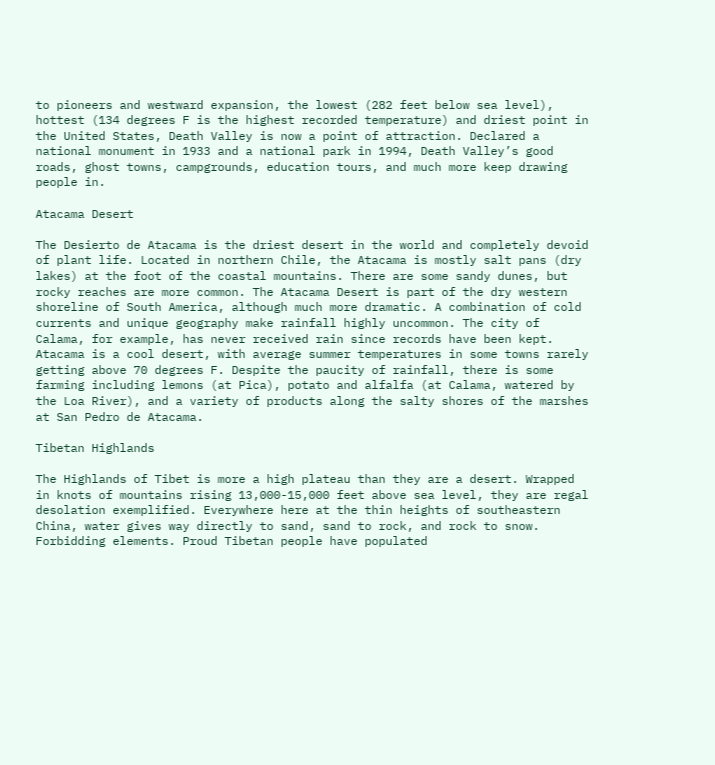to pioneers and westward expansion, the lowest (282 feet below sea level), hottest (134 degrees F is the highest recorded temperature) and driest point in the United States, Death Valley is now a point of attraction. Declared a national monument in 1933 and a national park in 1994, Death Valley’s good roads, ghost towns, campgrounds, education tours, and much more keep drawing people in.

Atacama Desert

The Desierto de Atacama is the driest desert in the world and completely devoid of plant life. Located in northern Chile, the Atacama is mostly salt pans (dry lakes) at the foot of the coastal mountains. There are some sandy dunes, but rocky reaches are more common. The Atacama Desert is part of the dry western shoreline of South America, although much more dramatic. A combination of cold currents and unique geography make rainfall highly uncommon. The city of Calama, for example, has never received rain since records have been kept. Atacama is a cool desert, with average summer temperatures in some towns rarely getting above 70 degrees F. Despite the paucity of rainfall, there is some farming including lemons (at Pica), potato and alfalfa (at Calama, watered by the Loa River), and a variety of products along the salty shores of the marshes at San Pedro de Atacama.

Tibetan Highlands

The Highlands of Tibet is more a high plateau than they are a desert. Wrapped in knots of mountains rising 13,000-15,000 feet above sea level, they are regal desolation exemplified. Everywhere here at the thin heights of southeastern China, water gives way directly to sand, sand to rock, and rock to snow. Forbidding elements. Proud Tibetan people have populated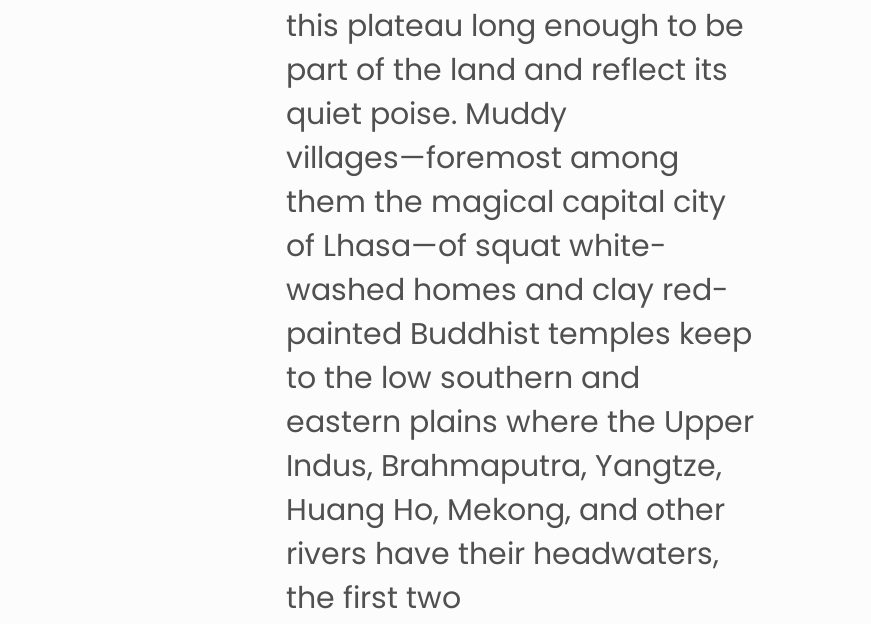this plateau long enough to be part of the land and reflect its quiet poise. Muddy villages—foremost among them the magical capital city of Lhasa—of squat white-washed homes and clay red-painted Buddhist temples keep to the low southern and eastern plains where the Upper Indus, Brahmaputra, Yangtze, Huang Ho, Mekong, and other rivers have their headwaters, the first two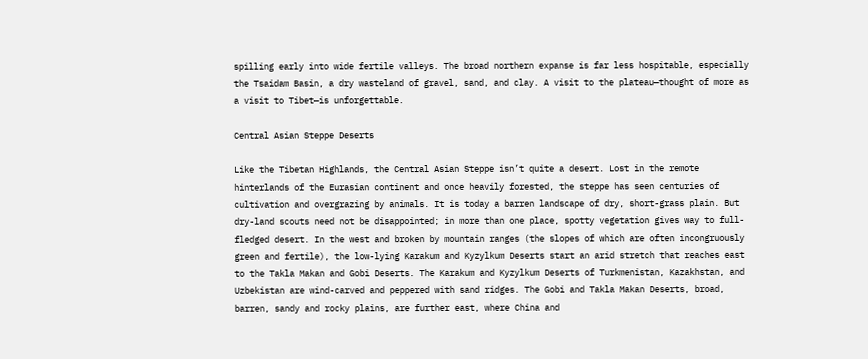spilling early into wide fertile valleys. The broad northern expanse is far less hospitable, especially the Tsaidam Basin, a dry wasteland of gravel, sand, and clay. A visit to the plateau—thought of more as a visit to Tibet—is unforgettable.

Central Asian Steppe Deserts

Like the Tibetan Highlands, the Central Asian Steppe isn’t quite a desert. Lost in the remote hinterlands of the Eurasian continent and once heavily forested, the steppe has seen centuries of cultivation and overgrazing by animals. It is today a barren landscape of dry, short-grass plain. But dry-land scouts need not be disappointed; in more than one place, spotty vegetation gives way to full-fledged desert. In the west and broken by mountain ranges (the slopes of which are often incongruously green and fertile), the low-lying Karakum and Kyzylkum Deserts start an arid stretch that reaches east to the Takla Makan and Gobi Deserts. The Karakum and Kyzylkum Deserts of Turkmenistan, Kazakhstan, and Uzbekistan are wind-carved and peppered with sand ridges. The Gobi and Takla Makan Deserts, broad, barren, sandy and rocky plains, are further east, where China and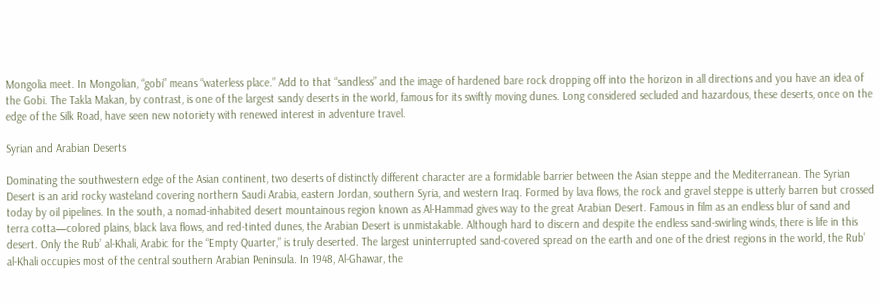Mongolia meet. In Mongolian, “gobi” means “waterless place.” Add to that “sandless” and the image of hardened bare rock dropping off into the horizon in all directions and you have an idea of the Gobi. The Takla Makan, by contrast, is one of the largest sandy deserts in the world, famous for its swiftly moving dunes. Long considered secluded and hazardous, these deserts, once on the edge of the Silk Road, have seen new notoriety with renewed interest in adventure travel.

Syrian and Arabian Deserts

Dominating the southwestern edge of the Asian continent, two deserts of distinctly different character are a formidable barrier between the Asian steppe and the Mediterranean. The Syrian Desert is an arid rocky wasteland covering northern Saudi Arabia, eastern Jordan, southern Syria, and western Iraq. Formed by lava flows, the rock and gravel steppe is utterly barren but crossed today by oil pipelines. In the south, a nomad-inhabited desert mountainous region known as Al-Hammad gives way to the great Arabian Desert. Famous in film as an endless blur of sand and terra cotta—colored plains, black lava flows, and red-tinted dunes, the Arabian Desert is unmistakable. Although hard to discern and despite the endless sand-swirling winds, there is life in this desert. Only the Rub’ al-Khali, Arabic for the “Empty Quarter,” is truly deserted. The largest uninterrupted sand-covered spread on the earth and one of the driest regions in the world, the Rub’ al-Khali occupies most of the central southern Arabian Peninsula. In 1948, Al-Ghawar, the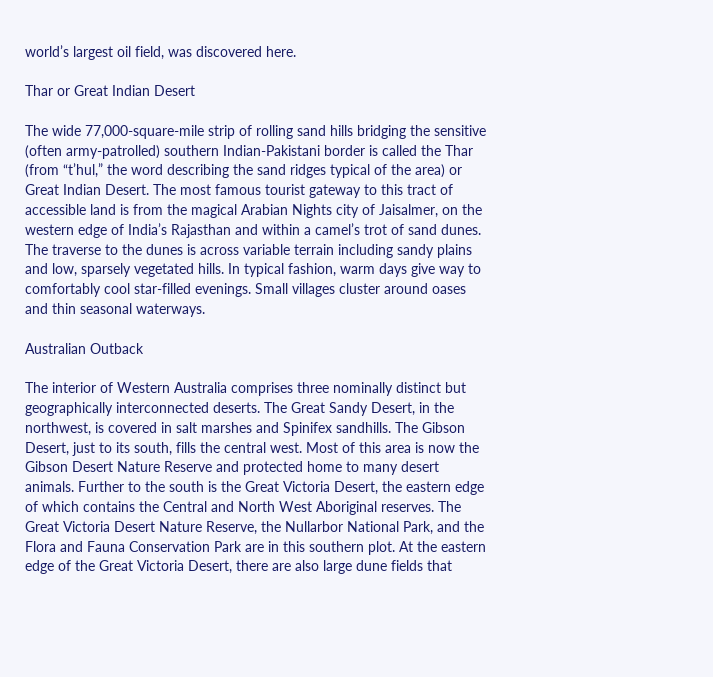world’s largest oil field, was discovered here.

Thar or Great Indian Desert

The wide 77,000-square-mile strip of rolling sand hills bridging the sensitive (often army-patrolled) southern Indian-Pakistani border is called the Thar (from “t’hul,” the word describing the sand ridges typical of the area) or Great Indian Desert. The most famous tourist gateway to this tract of accessible land is from the magical Arabian Nights city of Jaisalmer, on the western edge of India’s Rajasthan and within a camel’s trot of sand dunes. The traverse to the dunes is across variable terrain including sandy plains and low, sparsely vegetated hills. In typical fashion, warm days give way to comfortably cool star-filled evenings. Small villages cluster around oases and thin seasonal waterways.

Australian Outback

The interior of Western Australia comprises three nominally distinct but geographically interconnected deserts. The Great Sandy Desert, in the northwest, is covered in salt marshes and Spinifex sandhills. The Gibson Desert, just to its south, fills the central west. Most of this area is now the Gibson Desert Nature Reserve and protected home to many desert animals. Further to the south is the Great Victoria Desert, the eastern edge of which contains the Central and North West Aboriginal reserves. The Great Victoria Desert Nature Reserve, the Nullarbor National Park, and the Flora and Fauna Conservation Park are in this southern plot. At the eastern edge of the Great Victoria Desert, there are also large dune fields that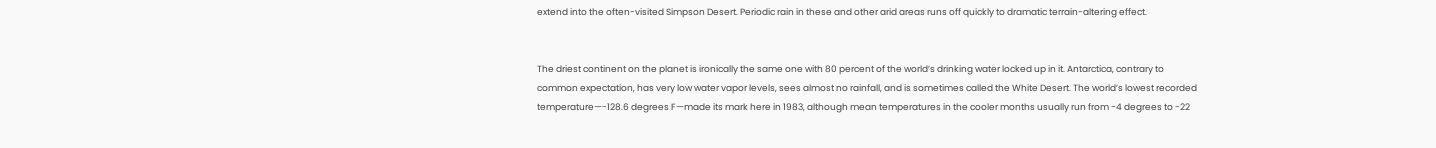extend into the often-visited Simpson Desert. Periodic rain in these and other arid areas runs off quickly to dramatic terrain-altering effect.


The driest continent on the planet is ironically the same one with 80 percent of the world’s drinking water locked up in it. Antarctica, contrary to common expectation, has very low water vapor levels, sees almost no rainfall, and is sometimes called the White Desert. The world’s lowest recorded temperature—-128.6 degrees F—made its mark here in 1983, although mean temperatures in the cooler months usually run from -4 degrees to -22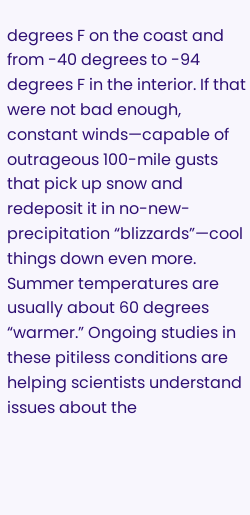degrees F on the coast and from -40 degrees to -94 degrees F in the interior. If that were not bad enough, constant winds—capable of outrageous 100-mile gusts that pick up snow and redeposit it in no-new-precipitation “blizzards”—cool things down even more. Summer temperatures are usually about 60 degrees “warmer.” Ongoing studies in these pitiless conditions are helping scientists understand issues about the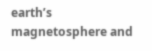earth’s magnetosphere and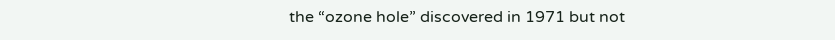the “ozone hole” discovered in 1971 but not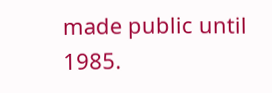made public until 1985.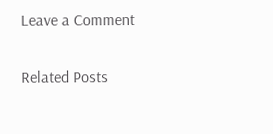Leave a Comment

Related Posts